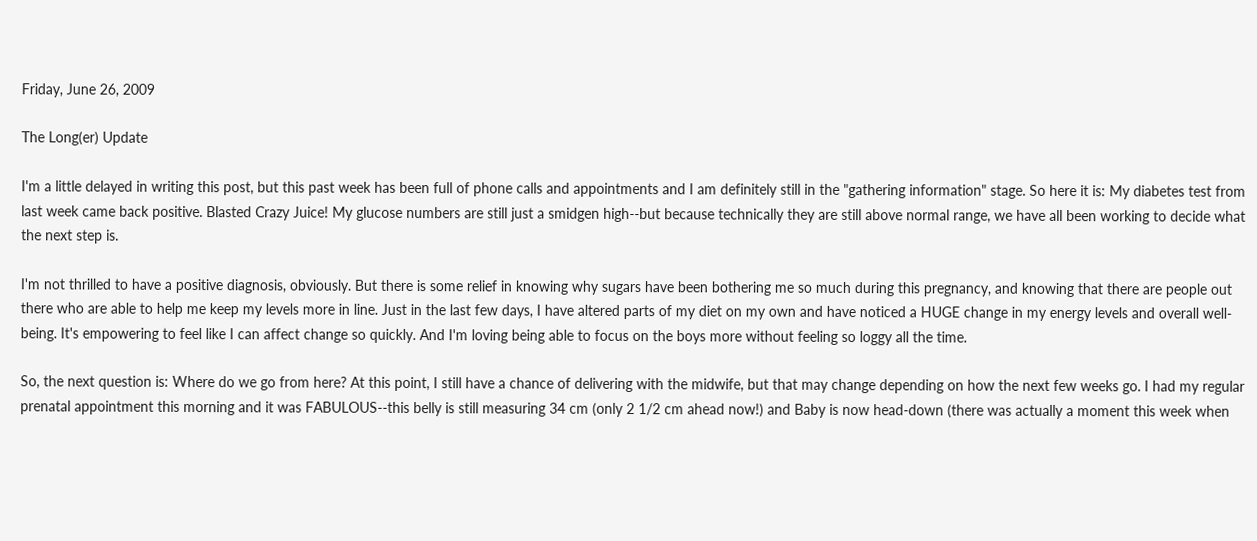Friday, June 26, 2009

The Long(er) Update

I'm a little delayed in writing this post, but this past week has been full of phone calls and appointments and I am definitely still in the "gathering information" stage. So here it is: My diabetes test from last week came back positive. Blasted Crazy Juice! My glucose numbers are still just a smidgen high--but because technically they are still above normal range, we have all been working to decide what the next step is.

I'm not thrilled to have a positive diagnosis, obviously. But there is some relief in knowing why sugars have been bothering me so much during this pregnancy, and knowing that there are people out there who are able to help me keep my levels more in line. Just in the last few days, I have altered parts of my diet on my own and have noticed a HUGE change in my energy levels and overall well-being. It's empowering to feel like I can affect change so quickly. And I'm loving being able to focus on the boys more without feeling so loggy all the time.

So, the next question is: Where do we go from here? At this point, I still have a chance of delivering with the midwife, but that may change depending on how the next few weeks go. I had my regular prenatal appointment this morning and it was FABULOUS--this belly is still measuring 34 cm (only 2 1/2 cm ahead now!) and Baby is now head-down (there was actually a moment this week when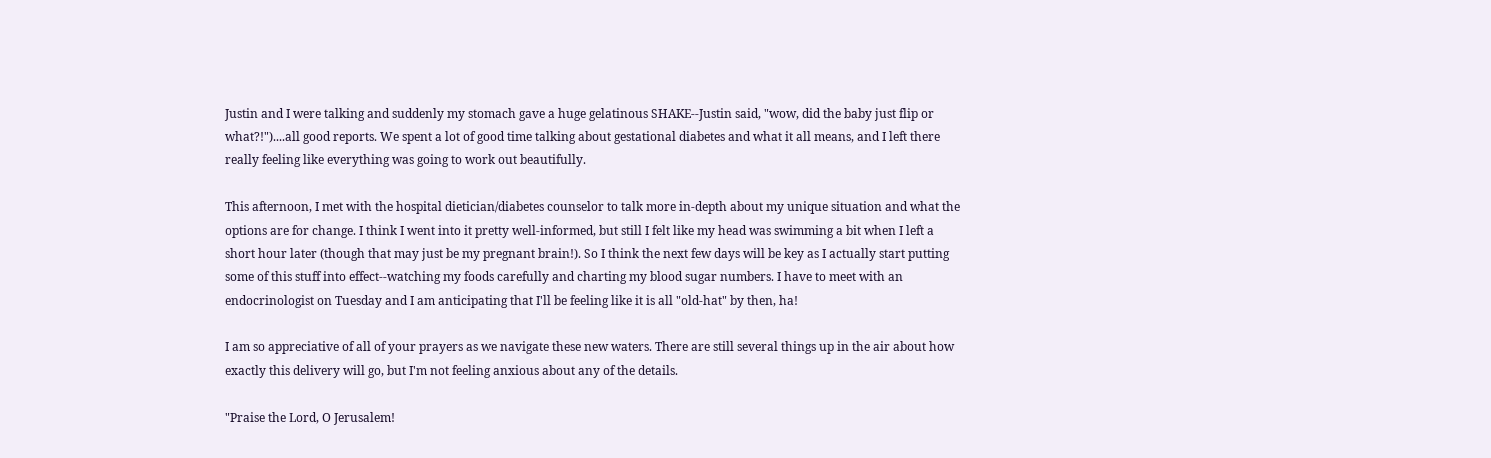Justin and I were talking and suddenly my stomach gave a huge gelatinous SHAKE--Justin said, "wow, did the baby just flip or what?!")....all good reports. We spent a lot of good time talking about gestational diabetes and what it all means, and I left there really feeling like everything was going to work out beautifully.

This afternoon, I met with the hospital dietician/diabetes counselor to talk more in-depth about my unique situation and what the options are for change. I think I went into it pretty well-informed, but still I felt like my head was swimming a bit when I left a short hour later (though that may just be my pregnant brain!). So I think the next few days will be key as I actually start putting some of this stuff into effect--watching my foods carefully and charting my blood sugar numbers. I have to meet with an endocrinologist on Tuesday and I am anticipating that I'll be feeling like it is all "old-hat" by then, ha!

I am so appreciative of all of your prayers as we navigate these new waters. There are still several things up in the air about how exactly this delivery will go, but I'm not feeling anxious about any of the details.

"Praise the Lord, O Jerusalem!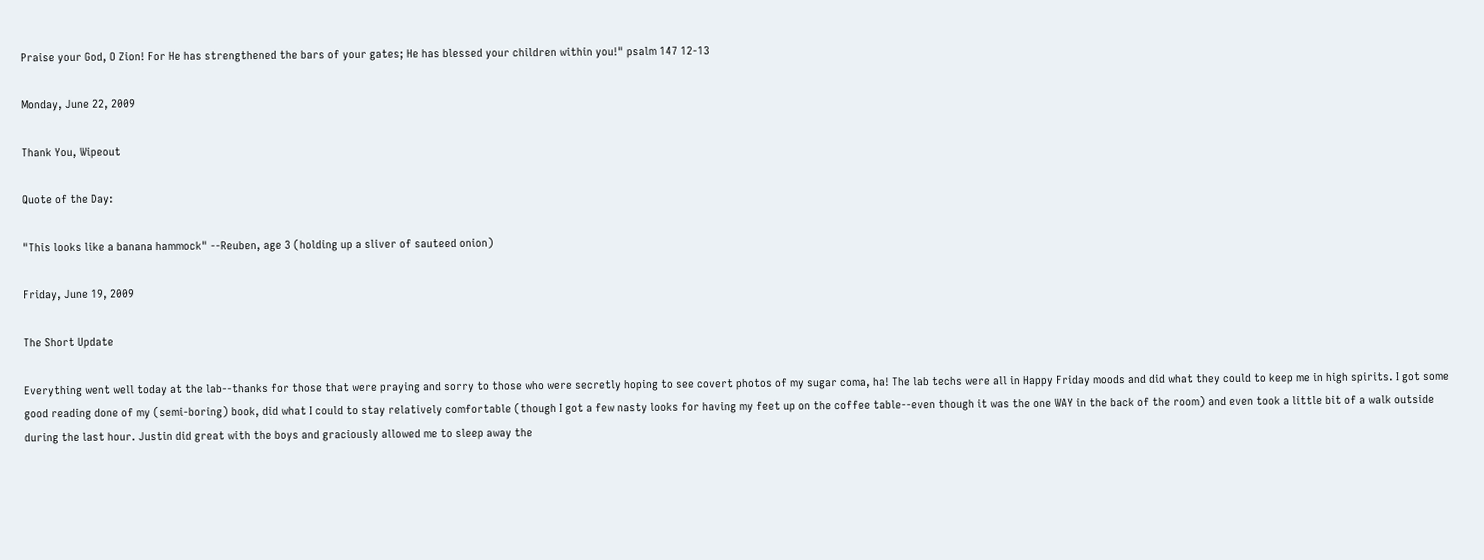Praise your God, O Zion! For He has strengthened the bars of your gates; He has blessed your children within you!" psalm 147 12-13

Monday, June 22, 2009

Thank You, Wipeout

Quote of the Day:

"This looks like a banana hammock" --Reuben, age 3 (holding up a sliver of sauteed onion)

Friday, June 19, 2009

The Short Update

Everything went well today at the lab--thanks for those that were praying and sorry to those who were secretly hoping to see covert photos of my sugar coma, ha! The lab techs were all in Happy Friday moods and did what they could to keep me in high spirits. I got some good reading done of my (semi-boring) book, did what I could to stay relatively comfortable (though I got a few nasty looks for having my feet up on the coffee table--even though it was the one WAY in the back of the room) and even took a little bit of a walk outside during the last hour. Justin did great with the boys and graciously allowed me to sleep away the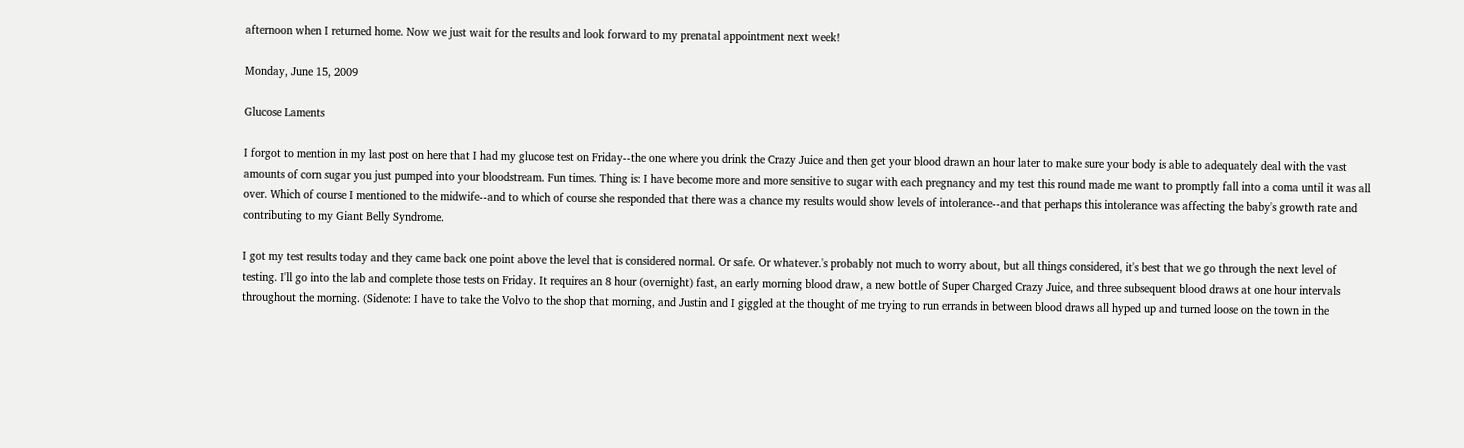afternoon when I returned home. Now we just wait for the results and look forward to my prenatal appointment next week!

Monday, June 15, 2009

Glucose Laments

I forgot to mention in my last post on here that I had my glucose test on Friday--the one where you drink the Crazy Juice and then get your blood drawn an hour later to make sure your body is able to adequately deal with the vast amounts of corn sugar you just pumped into your bloodstream. Fun times. Thing is: I have become more and more sensitive to sugar with each pregnancy and my test this round made me want to promptly fall into a coma until it was all over. Which of course I mentioned to the midwife--and to which of course she responded that there was a chance my results would show levels of intolerance--and that perhaps this intolerance was affecting the baby's growth rate and contributing to my Giant Belly Syndrome.

I got my test results today and they came back one point above the level that is considered normal. Or safe. Or whatever.'s probably not much to worry about, but all things considered, it's best that we go through the next level of testing. I'll go into the lab and complete those tests on Friday. It requires an 8 hour (overnight) fast, an early morning blood draw, a new bottle of Super Charged Crazy Juice, and three subsequent blood draws at one hour intervals throughout the morning. (Sidenote: I have to take the Volvo to the shop that morning, and Justin and I giggled at the thought of me trying to run errands in between blood draws all hyped up and turned loose on the town in the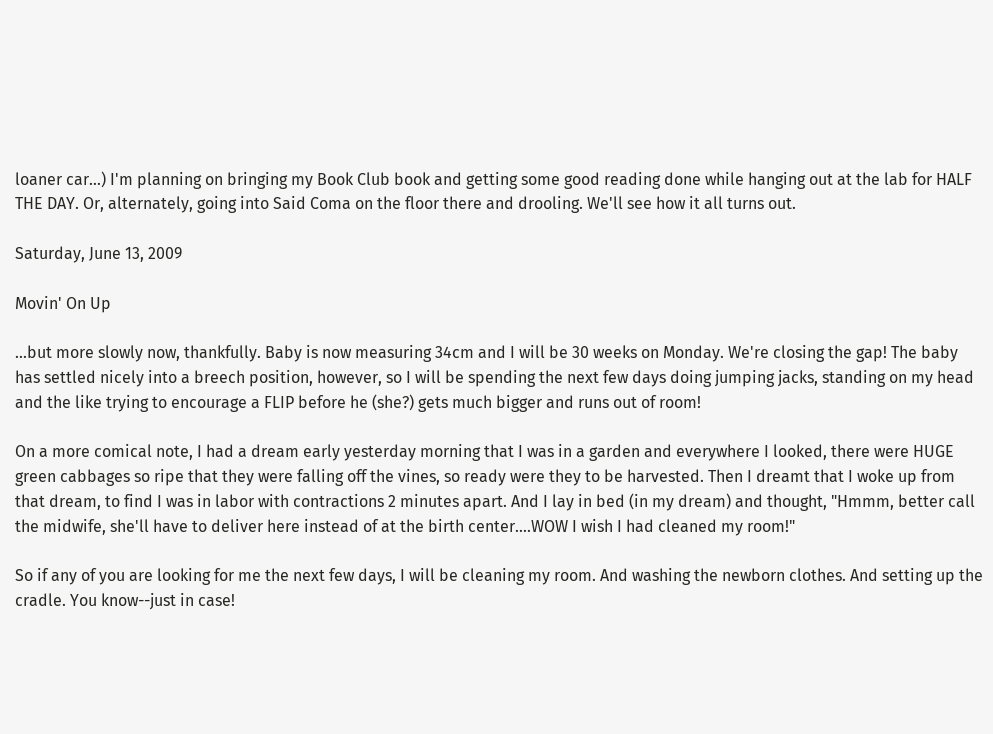loaner car...) I'm planning on bringing my Book Club book and getting some good reading done while hanging out at the lab for HALF THE DAY. Or, alternately, going into Said Coma on the floor there and drooling. We'll see how it all turns out.

Saturday, June 13, 2009

Movin' On Up

...but more slowly now, thankfully. Baby is now measuring 34cm and I will be 30 weeks on Monday. We're closing the gap! The baby has settled nicely into a breech position, however, so I will be spending the next few days doing jumping jacks, standing on my head and the like trying to encourage a FLIP before he (she?) gets much bigger and runs out of room!

On a more comical note, I had a dream early yesterday morning that I was in a garden and everywhere I looked, there were HUGE green cabbages so ripe that they were falling off the vines, so ready were they to be harvested. Then I dreamt that I woke up from that dream, to find I was in labor with contractions 2 minutes apart. And I lay in bed (in my dream) and thought, "Hmmm, better call the midwife, she'll have to deliver here instead of at the birth center....WOW I wish I had cleaned my room!"

So if any of you are looking for me the next few days, I will be cleaning my room. And washing the newborn clothes. And setting up the cradle. You know--just in case!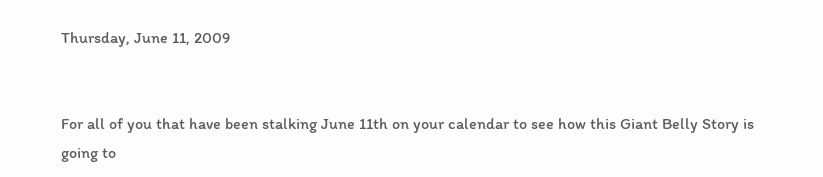Thursday, June 11, 2009


For all of you that have been stalking June 11th on your calendar to see how this Giant Belly Story is going to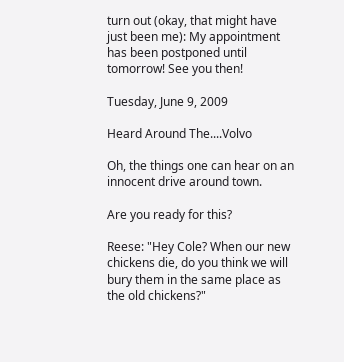turn out (okay, that might have just been me): My appointment has been postponed until tomorrow! See you then!

Tuesday, June 9, 2009

Heard Around The....Volvo

Oh, the things one can hear on an innocent drive around town.

Are you ready for this?

Reese: "Hey Cole? When our new chickens die, do you think we will bury them in the same place as the old chickens?"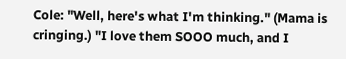Cole: "Well, here's what I'm thinking." (Mama is cringing.) "I love them SOOO much, and I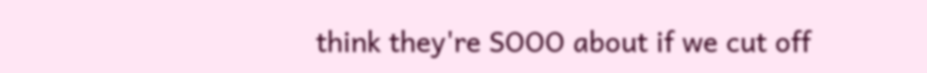think they're SOOO about if we cut off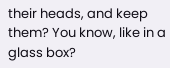their heads, and keep them? You know, like in a glass box?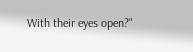With their eyes open?"